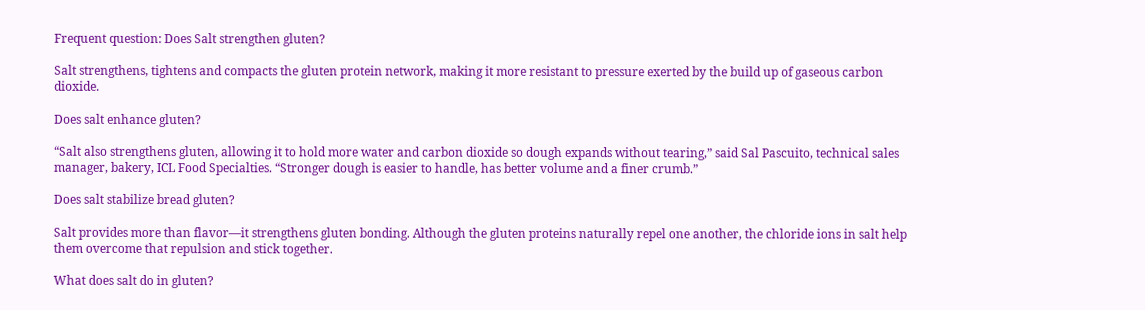Frequent question: Does Salt strengthen gluten?

Salt strengthens, tightens and compacts the gluten protein network, making it more resistant to pressure exerted by the build up of gaseous carbon dioxide.

Does salt enhance gluten?

“Salt also strengthens gluten, allowing it to hold more water and carbon dioxide so dough expands without tearing,” said Sal Pascuito, technical sales manager, bakery, ICL Food Specialties. “Stronger dough is easier to handle, has better volume and a finer crumb.”

Does salt stabilize bread gluten?

Salt provides more than flavor—it strengthens gluten bonding. Although the gluten proteins naturally repel one another, the chloride ions in salt help them overcome that repulsion and stick together.

What does salt do in gluten?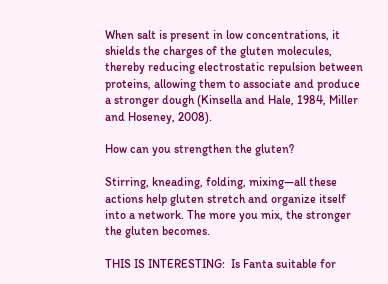When salt is present in low concentrations, it shields the charges of the gluten molecules, thereby reducing electrostatic repulsion between proteins, allowing them to associate and produce a stronger dough (Kinsella and Hale, 1984, Miller and Hoseney, 2008).

How can you strengthen the gluten?

Stirring, kneading, folding, mixing—all these actions help gluten stretch and organize itself into a network. The more you mix, the stronger the gluten becomes.

THIS IS INTERESTING:  Is Fanta suitable for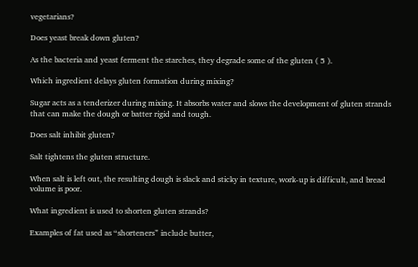vegetarians?

Does yeast break down gluten?

As the bacteria and yeast ferment the starches, they degrade some of the gluten ( 5 ).

Which ingredient delays gluten formation during mixing?

Sugar acts as a tenderizer during mixing. It absorbs water and slows the development of gluten strands that can make the dough or batter rigid and tough.

Does salt inhibit gluten?

Salt tightens the gluten structure.

When salt is left out, the resulting dough is slack and sticky in texture, work-up is difficult, and bread volume is poor.

What ingredient is used to shorten gluten strands?

Examples of fat used as “shorteners” include butter,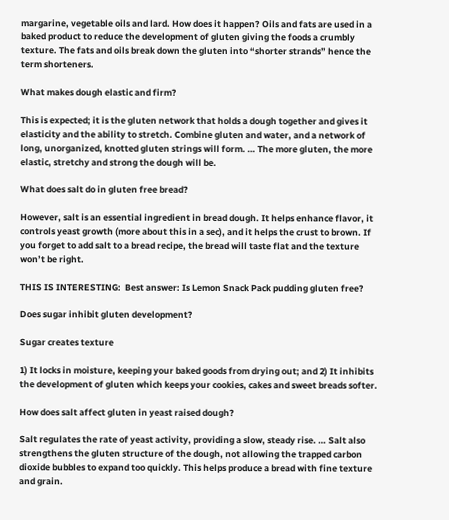margarine, vegetable oils and lard. How does it happen? Oils and fats are used in a baked product to reduce the development of gluten giving the foods a crumbly texture. The fats and oils break down the gluten into “shorter strands” hence the term shorteners.

What makes dough elastic and firm?

This is expected; it is the gluten network that holds a dough together and gives it elasticity and the ability to stretch. Combine gluten and water, and a network of long, unorganized, knotted gluten strings will form. … The more gluten, the more elastic, stretchy and strong the dough will be.

What does salt do in gluten free bread?

However, salt is an essential ingredient in bread dough. It helps enhance flavor, it controls yeast growth (more about this in a sec), and it helps the crust to brown. If you forget to add salt to a bread recipe, the bread will taste flat and the texture won’t be right.

THIS IS INTERESTING:  Best answer: Is Lemon Snack Pack pudding gluten free?

Does sugar inhibit gluten development?

Sugar creates texture

1) It locks in moisture, keeping your baked goods from drying out; and 2) It inhibits the development of gluten which keeps your cookies, cakes and sweet breads softer.

How does salt affect gluten in yeast raised dough?

Salt regulates the rate of yeast activity, providing a slow, steady rise. … Salt also strengthens the gluten structure of the dough, not allowing the trapped carbon dioxide bubbles to expand too quickly. This helps produce a bread with fine texture and grain.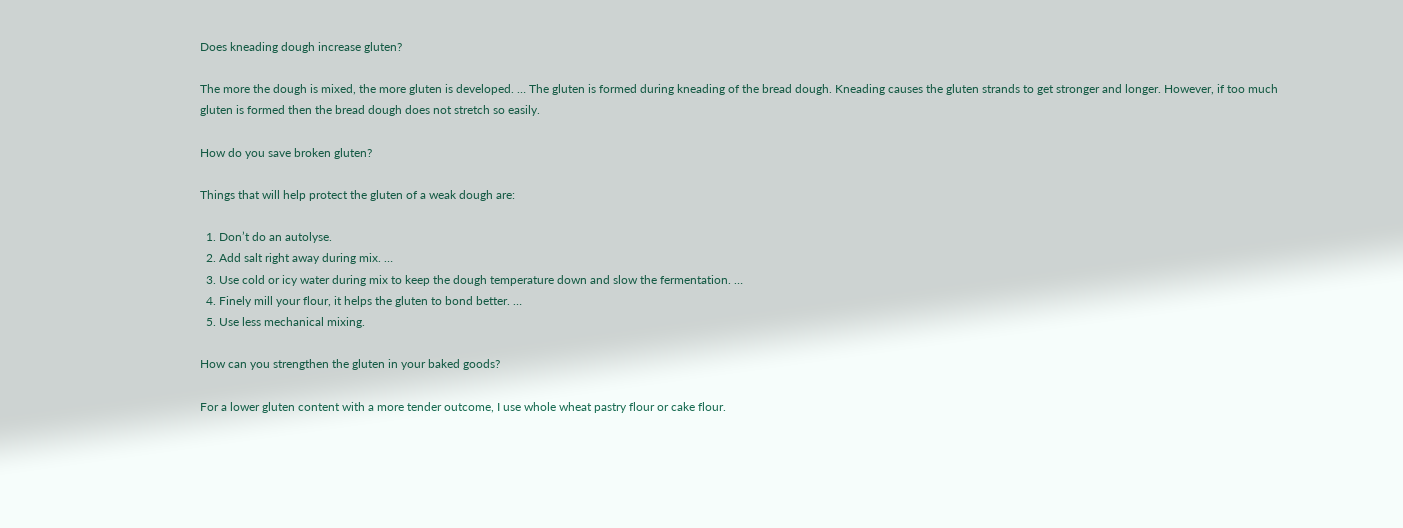Does kneading dough increase gluten?

The more the dough is mixed, the more gluten is developed. … The gluten is formed during kneading of the bread dough. Kneading causes the gluten strands to get stronger and longer. However, if too much gluten is formed then the bread dough does not stretch so easily.

How do you save broken gluten?

Things that will help protect the gluten of a weak dough are:

  1. Don’t do an autolyse.
  2. Add salt right away during mix. …
  3. Use cold or icy water during mix to keep the dough temperature down and slow the fermentation. …
  4. Finely mill your flour, it helps the gluten to bond better. …
  5. Use less mechanical mixing.

How can you strengthen the gluten in your baked goods?

For a lower gluten content with a more tender outcome, I use whole wheat pastry flour or cake flour.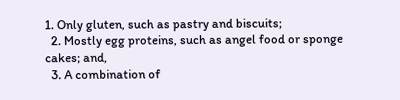1. Only gluten, such as pastry and biscuits;
  2. Mostly egg proteins, such as angel food or sponge cakes; and,
  3. A combination of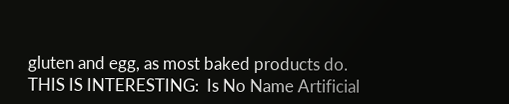gluten and egg, as most baked products do.
THIS IS INTERESTING:  Is No Name Artificial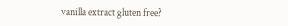vanilla extract gluten free?